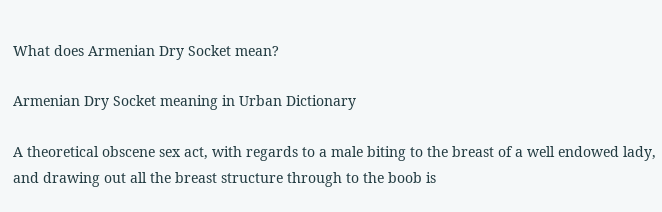What does Armenian Dry Socket mean?

Armenian Dry Socket meaning in Urban Dictionary

A theoretical obscene sex act, with regards to a male biting to the breast of a well endowed lady, and drawing out all the breast structure through to the boob is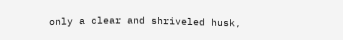only a clear and shriveled husk,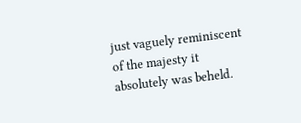just vaguely reminiscent of the majesty it absolutely was beheld.